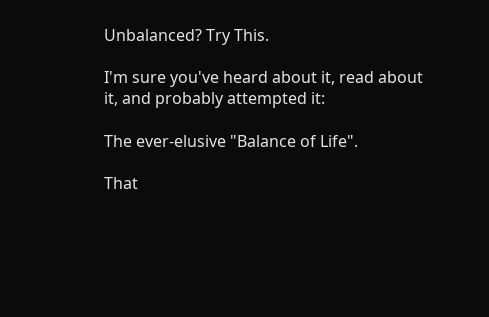Unbalanced? Try This.

I'm sure you've heard about it, read about it, and probably attempted it:

The ever-elusive "Balance of Life".

That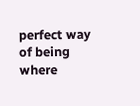perfect way of being where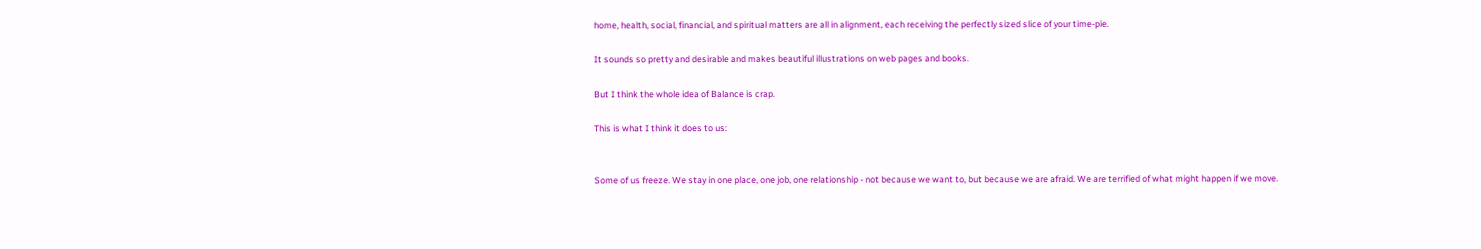home, health, social, financial, and spiritual matters are all in alignment, each receiving the perfectly sized slice of your time-pie.

It sounds so pretty and desirable and makes beautiful illustrations on web pages and books.

But I think the whole idea of Balance is crap.

This is what I think it does to us:


Some of us freeze. We stay in one place, one job, one relationship - not because we want to, but because we are afraid. We are terrified of what might happen if we move.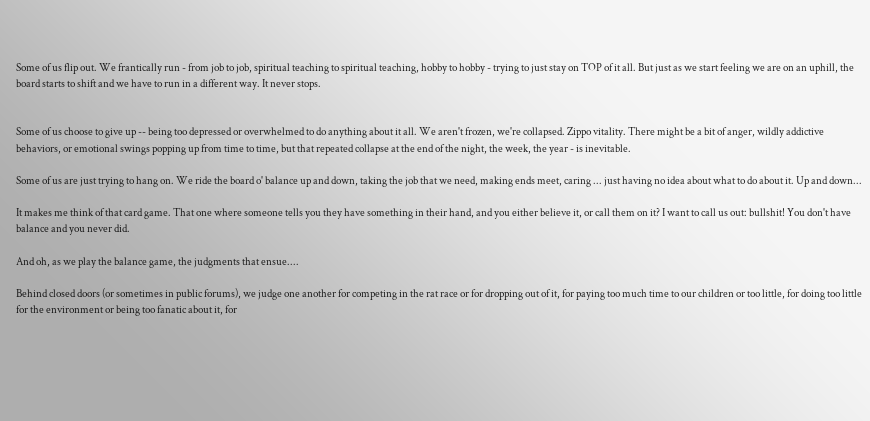Some of us flip out. We frantically run - from job to job, spiritual teaching to spiritual teaching, hobby to hobby - trying to just stay on TOP of it all. But just as we start feeling we are on an uphill, the board starts to shift and we have to run in a different way. It never stops.


Some of us choose to give up -- being too depressed or overwhelmed to do anything about it all. We aren't frozen, we're collapsed. Zippo vitality. There might be a bit of anger, wildly addictive behaviors, or emotional swings popping up from time to time, but that repeated collapse at the end of the night, the week, the year - is inevitable.

Some of us are just trying to hang on. We ride the board o' balance up and down, taking the job that we need, making ends meet, caring ... just having no idea about what to do about it. Up and down...

It makes me think of that card game. That one where someone tells you they have something in their hand, and you either believe it, or call them on it? I want to call us out: bullshit! You don't have balance and you never did.

And oh, as we play the balance game, the judgments that ensue....

Behind closed doors (or sometimes in public forums), we judge one another for competing in the rat race or for dropping out of it, for paying too much time to our children or too little, for doing too little for the environment or being too fanatic about it, for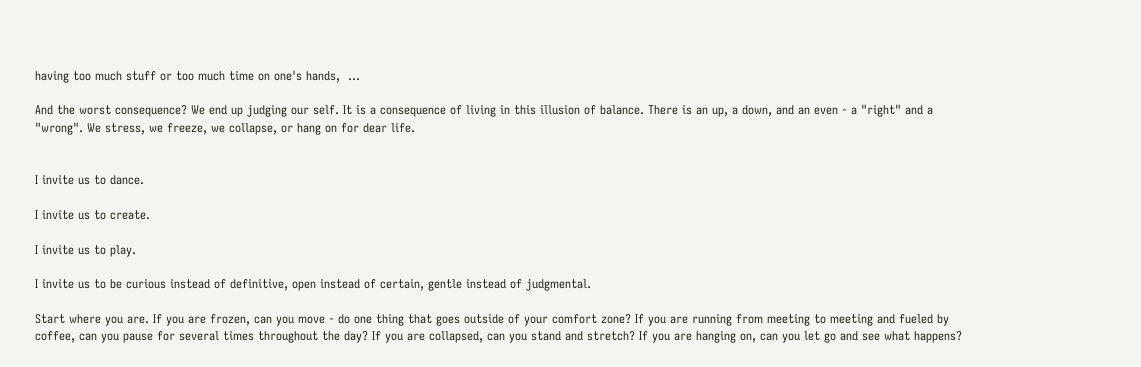having too much stuff or too much time on one's hands,  ...

And the worst consequence? We end up judging our self. It is a consequence of living in this illusion of balance. There is an up, a down, and an even - a "right" and a "wrong". We stress, we freeze, we collapse, or hang on for dear life.


I invite us to dance.

I invite us to create.

I invite us to play.

I invite us to be curious instead of definitive, open instead of certain, gentle instead of judgmental.

Start where you are. If you are frozen, can you move - do one thing that goes outside of your comfort zone? If you are running from meeting to meeting and fueled by coffee, can you pause for several times throughout the day? If you are collapsed, can you stand and stretch? If you are hanging on, can you let go and see what happens?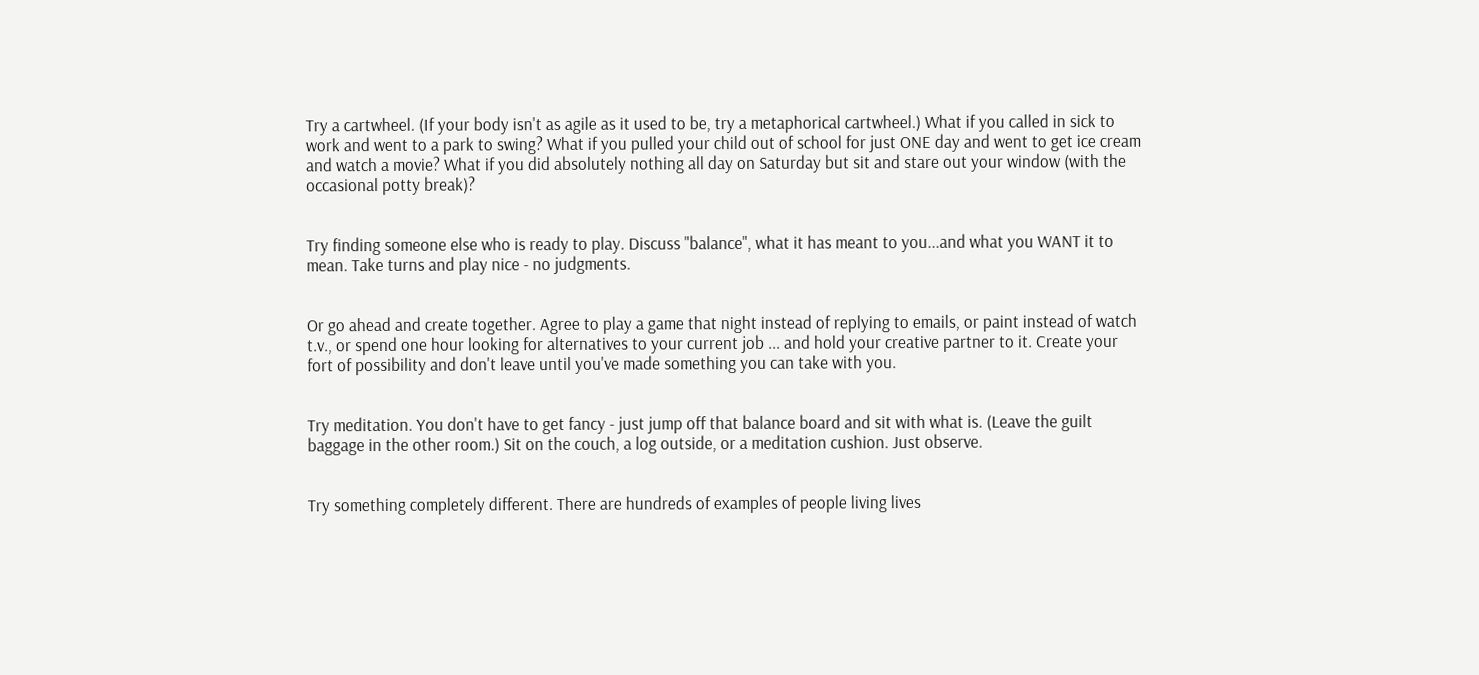Try a cartwheel. (If your body isn't as agile as it used to be, try a metaphorical cartwheel.) What if you called in sick to work and went to a park to swing? What if you pulled your child out of school for just ONE day and went to get ice cream and watch a movie? What if you did absolutely nothing all day on Saturday but sit and stare out your window (with the occasional potty break)?


Try finding someone else who is ready to play. Discuss "balance", what it has meant to you...and what you WANT it to mean. Take turns and play nice - no judgments.


Or go ahead and create together. Agree to play a game that night instead of replying to emails, or paint instead of watch t.v., or spend one hour looking for alternatives to your current job ... and hold your creative partner to it. Create your fort of possibility and don't leave until you've made something you can take with you.


Try meditation. You don't have to get fancy - just jump off that balance board and sit with what is. (Leave the guilt baggage in the other room.) Sit on the couch, a log outside, or a meditation cushion. Just observe.


Try something completely different. There are hundreds of examples of people living lives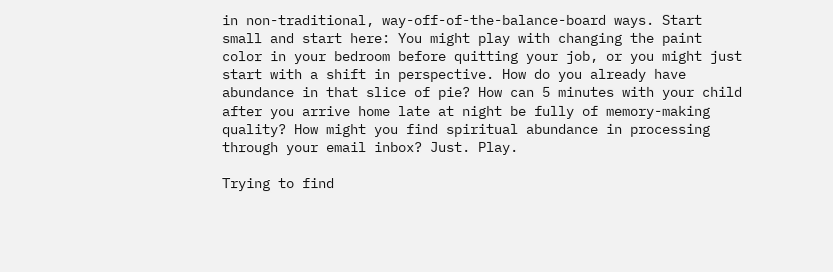in non-traditional, way-off-of-the-balance-board ways. Start small and start here: You might play with changing the paint color in your bedroom before quitting your job, or you might just start with a shift in perspective. How do you already have abundance in that slice of pie? How can 5 minutes with your child after you arrive home late at night be fully of memory-making quality? How might you find spiritual abundance in processing through your email inbox? Just. Play.

Trying to find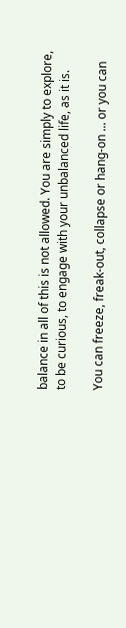balance in all of this is not allowed. You are simply to explore, to be curious, to engage with your unbalanced life, as it is.

You can freeze, freak-out, collapse or hang-on ... or you can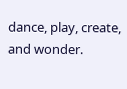dance, play, create, and wonder.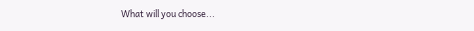What will you choose...